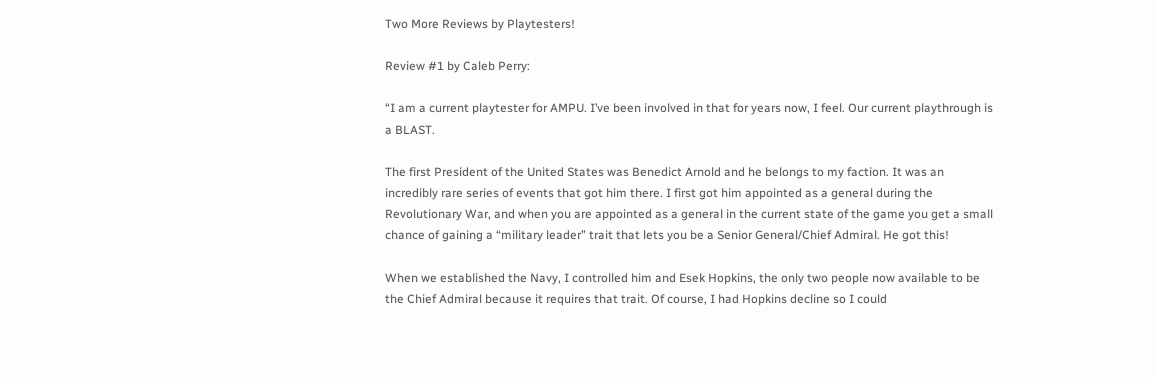Two More Reviews by Playtesters!

Review #1 by Caleb Perry:

“I am a current playtester for AMPU. I’ve been involved in that for years now, I feel. Our current playthrough is a BLAST.

The first President of the United States was Benedict Arnold and he belongs to my faction. It was an incredibly rare series of events that got him there. I first got him appointed as a general during the Revolutionary War, and when you are appointed as a general in the current state of the game you get a small chance of gaining a “military leader” trait that lets you be a Senior General/Chief Admiral. He got this!

When we established the Navy, I controlled him and Esek Hopkins, the only two people now available to be the Chief Admiral because it requires that trait. Of course, I had Hopkins decline so I could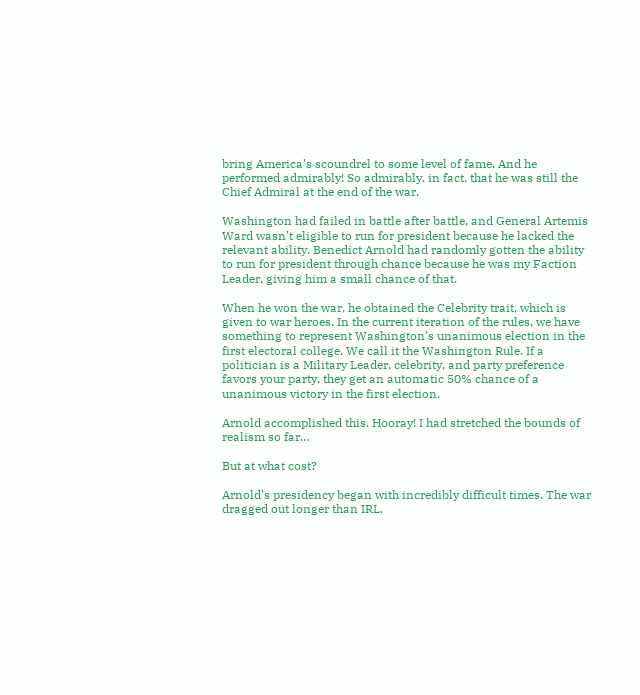bring America’s scoundrel to some level of fame. And he performed admirably! So admirably, in fact, that he was still the Chief Admiral at the end of the war.

Washington had failed in battle after battle, and General Artemis Ward wasn’t eligible to run for president because he lacked the relevant ability. Benedict Arnold had randomly gotten the ability to run for president through chance because he was my Faction Leader, giving him a small chance of that.

When he won the war, he obtained the Celebrity trait, which is given to war heroes. In the current iteration of the rules, we have something to represent Washington’s unanimous election in the first electoral college. We call it the Washington Rule. If a politician is a Military Leader, celebrity, and party preference favors your party, they get an automatic 50% chance of a unanimous victory in the first election.

Arnold accomplished this. Hooray! I had stretched the bounds of realism so far…

But at what cost?

Arnold’s presidency began with incredibly difficult times. The war dragged out longer than IRL,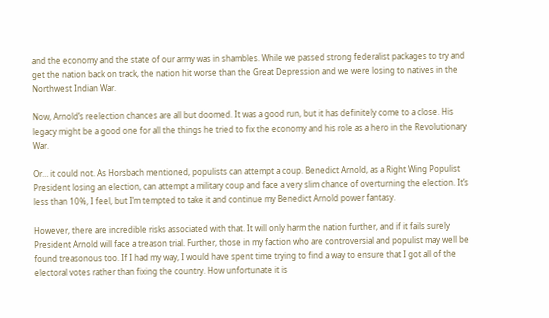and the economy and the state of our army was in shambles. While we passed strong federalist packages to try and get the nation back on track, the nation hit worse than the Great Depression and we were losing to natives in the Northwest Indian War.

Now, Arnold’s reelection chances are all but doomed. It was a good run, but it has definitely come to a close. His legacy might be a good one for all the things he tried to fix the economy and his role as a hero in the Revolutionary War.

Or… it could not. As Horsbach mentioned, populists can attempt a coup. Benedict Arnold, as a Right Wing Populist President losing an election, can attempt a military coup and face a very slim chance of overturning the election. It’s less than 10%, I feel, but I’m tempted to take it and continue my Benedict Arnold power fantasy.

However, there are incredible risks associated with that. It will only harm the nation further, and if it fails surely President Arnold will face a treason trial. Further, those in my faction who are controversial and populist may well be found treasonous too. If I had my way, I would have spent time trying to find a way to ensure that I got all of the electoral votes rather than fixing the country. How unfortunate it is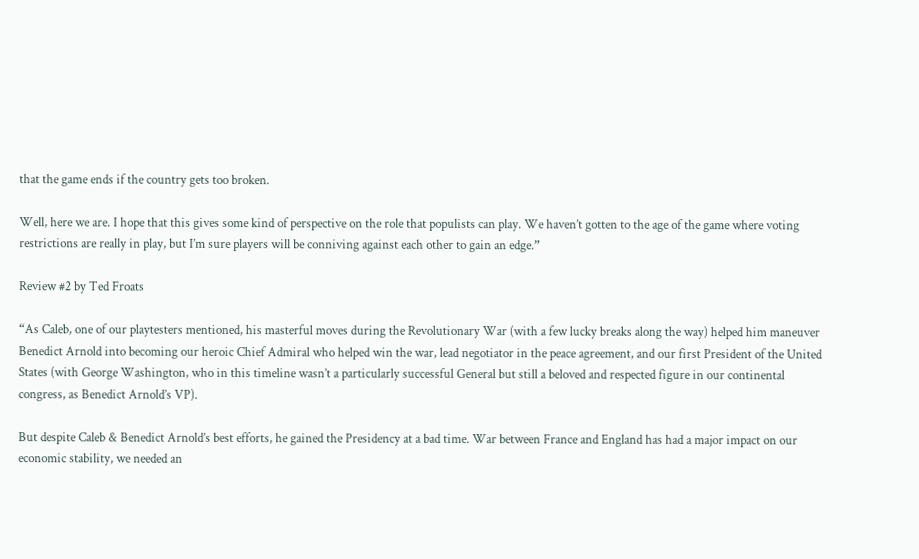that the game ends if the country gets too broken.

Well, here we are. I hope that this gives some kind of perspective on the role that populists can play. We haven’t gotten to the age of the game where voting restrictions are really in play, but I’m sure players will be conniving against each other to gain an edge.”

Review #2 by Ted Froats

“As Caleb, one of our playtesters mentioned, his masterful moves during the Revolutionary War (with a few lucky breaks along the way) helped him maneuver Benedict Arnold into becoming our heroic Chief Admiral who helped win the war, lead negotiator in the peace agreement, and our first President of the United States (with George Washington, who in this timeline wasn’t a particularly successful General but still a beloved and respected figure in our continental congress, as Benedict Arnold’s VP).

But despite Caleb & Benedict Arnold’s best efforts, he gained the Presidency at a bad time. War between France and England has had a major impact on our economic stability, we needed an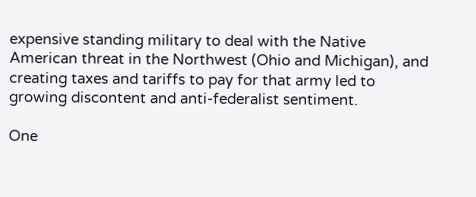expensive standing military to deal with the Native American threat in the Northwest (Ohio and Michigan), and creating taxes and tariffs to pay for that army led to growing discontent and anti-federalist sentiment.

One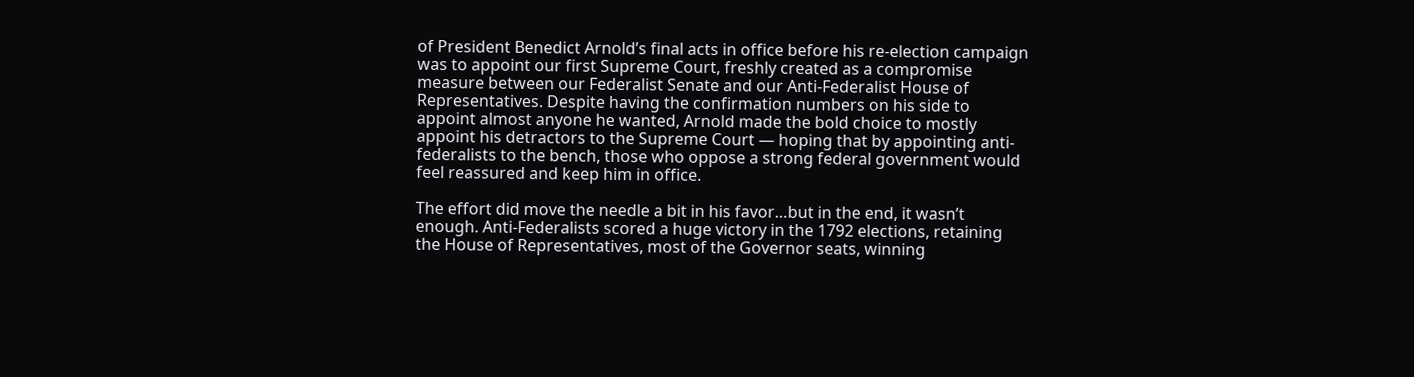of President Benedict Arnold’s final acts in office before his re-election campaign was to appoint our first Supreme Court, freshly created as a compromise measure between our Federalist Senate and our Anti-Federalist House of Representatives. Despite having the confirmation numbers on his side to appoint almost anyone he wanted, Arnold made the bold choice to mostly appoint his detractors to the Supreme Court — hoping that by appointing anti-federalists to the bench, those who oppose a strong federal government would feel reassured and keep him in office.

The effort did move the needle a bit in his favor…but in the end, it wasn’t enough. Anti-Federalists scored a huge victory in the 1792 elections, retaining the House of Representatives, most of the Governor seats, winning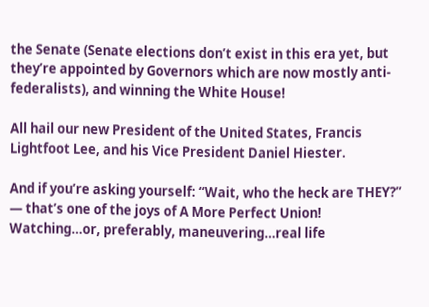the Senate (Senate elections don’t exist in this era yet, but they’re appointed by Governors which are now mostly anti-federalists), and winning the White House!

All hail our new President of the United States, Francis Lightfoot Lee, and his Vice President Daniel Hiester.

And if you’re asking yourself: “Wait, who the heck are THEY?” — that’s one of the joys of A More Perfect Union! Watching…or, preferably, maneuvering…real life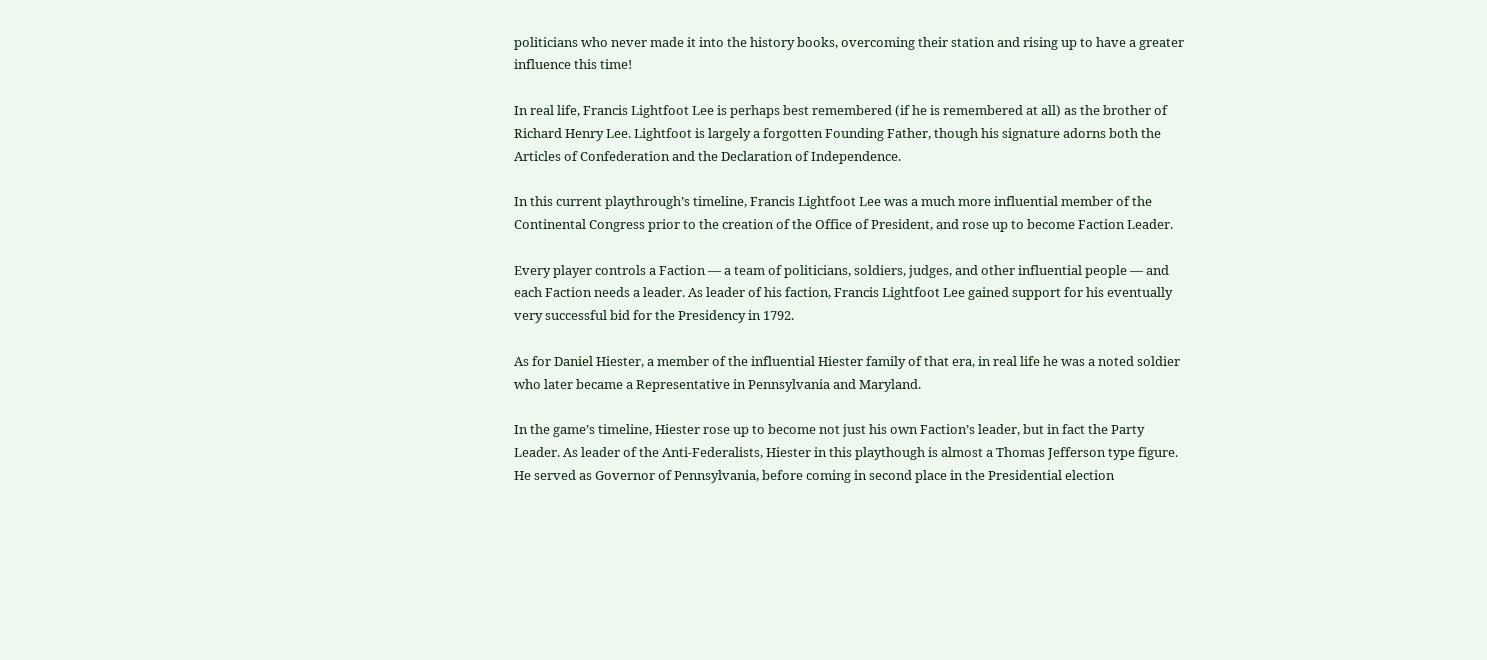politicians who never made it into the history books, overcoming their station and rising up to have a greater influence this time!

In real life, Francis Lightfoot Lee is perhaps best remembered (if he is remembered at all) as the brother of Richard Henry Lee. Lightfoot is largely a forgotten Founding Father, though his signature adorns both the Articles of Confederation and the Declaration of Independence.

In this current playthrough’s timeline, Francis Lightfoot Lee was a much more influential member of the Continental Congress prior to the creation of the Office of President, and rose up to become Faction Leader.

Every player controls a Faction — a team of politicians, soldiers, judges, and other influential people — and each Faction needs a leader. As leader of his faction, Francis Lightfoot Lee gained support for his eventually very successful bid for the Presidency in 1792.

As for Daniel Hiester, a member of the influential Hiester family of that era, in real life he was a noted soldier who later became a Representative in Pennsylvania and Maryland.

In the game’s timeline, Hiester rose up to become not just his own Faction’s leader, but in fact the Party Leader. As leader of the Anti-Federalists, Hiester in this playthough is almost a Thomas Jefferson type figure. He served as Governor of Pennsylvania, before coming in second place in the Presidential election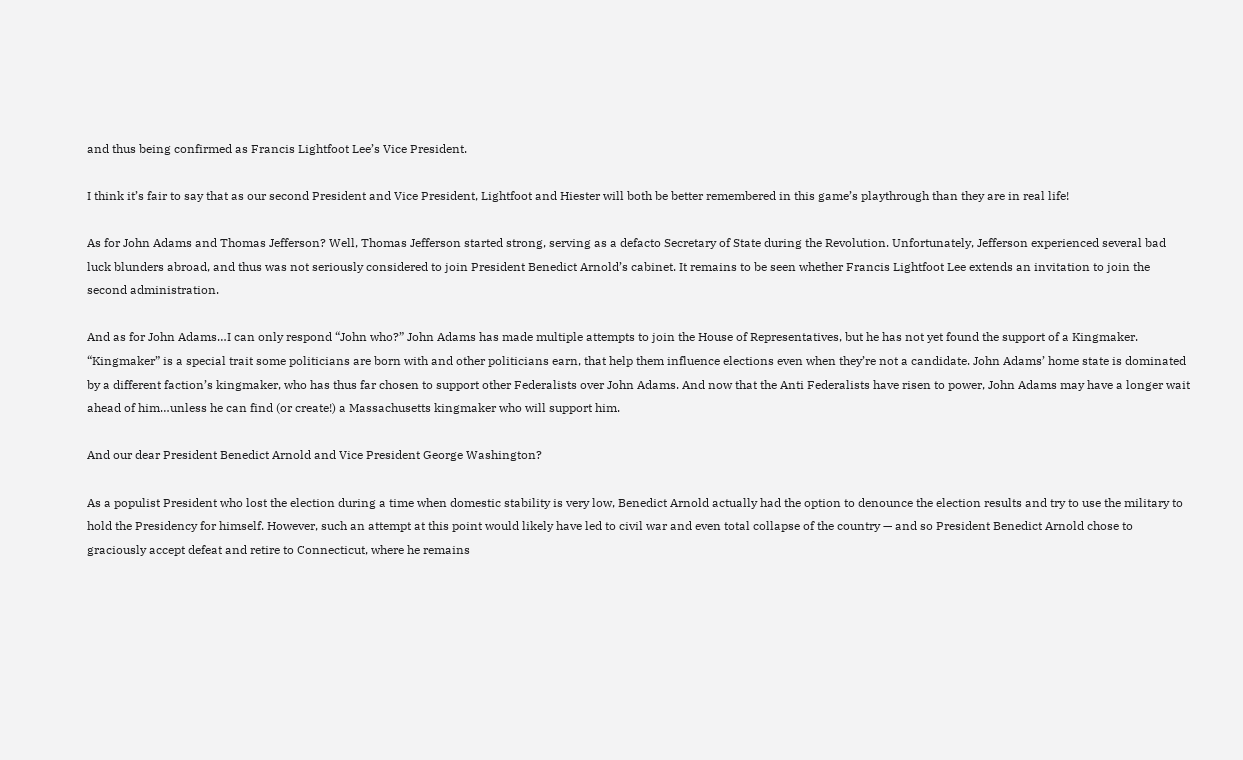and thus being confirmed as Francis Lightfoot Lee’s Vice President.

I think it’s fair to say that as our second President and Vice President, Lightfoot and Hiester will both be better remembered in this game’s playthrough than they are in real life!

As for John Adams and Thomas Jefferson? Well, Thomas Jefferson started strong, serving as a defacto Secretary of State during the Revolution. Unfortunately, Jefferson experienced several bad luck blunders abroad, and thus was not seriously considered to join President Benedict Arnold’s cabinet. It remains to be seen whether Francis Lightfoot Lee extends an invitation to join the second administration.

And as for John Adams…I can only respond “John who?” John Adams has made multiple attempts to join the House of Representatives, but he has not yet found the support of a Kingmaker. “Kingmaker” is a special trait some politicians are born with and other politicians earn, that help them influence elections even when they’re not a candidate. John Adams’ home state is dominated by a different faction’s kingmaker, who has thus far chosen to support other Federalists over John Adams. And now that the Anti Federalists have risen to power, John Adams may have a longer wait ahead of him…unless he can find (or create!) a Massachusetts kingmaker who will support him.

And our dear President Benedict Arnold and Vice President George Washington?

As a populist President who lost the election during a time when domestic stability is very low, Benedict Arnold actually had the option to denounce the election results and try to use the military to hold the Presidency for himself. However, such an attempt at this point would likely have led to civil war and even total collapse of the country — and so President Benedict Arnold chose to graciously accept defeat and retire to Connecticut, where he remains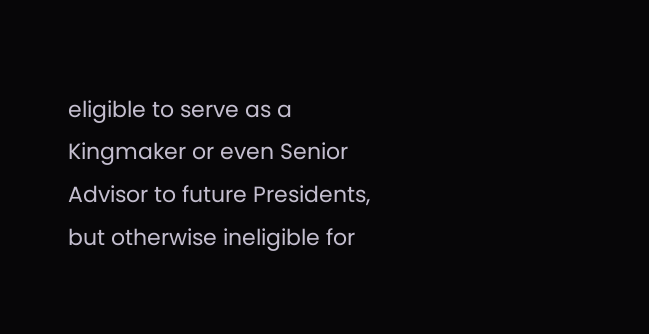eligible to serve as a Kingmaker or even Senior Advisor to future Presidents, but otherwise ineligible for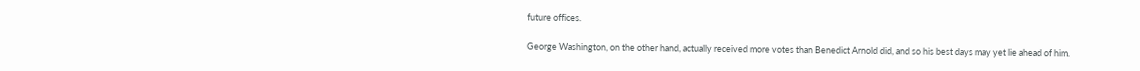future offices.

George Washington, on the other hand, actually received more votes than Benedict Arnold did, and so his best days may yet lie ahead of him.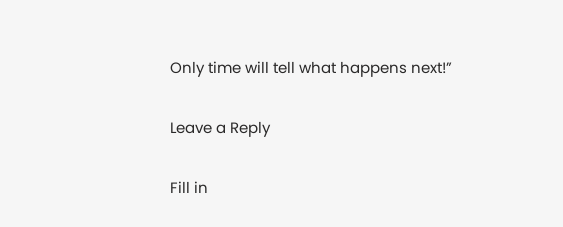Only time will tell what happens next!”

Leave a Reply

Fill in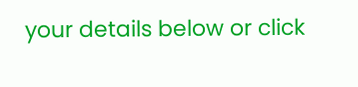your details below or click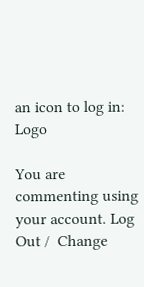an icon to log in: Logo

You are commenting using your account. Log Out /  Change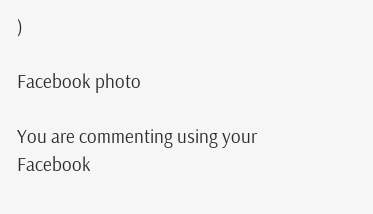)

Facebook photo

You are commenting using your Facebook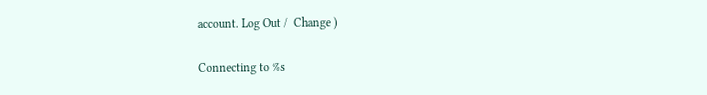account. Log Out /  Change )

Connecting to %s